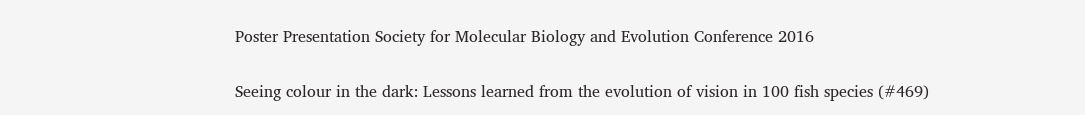Poster Presentation Society for Molecular Biology and Evolution Conference 2016

Seeing colour in the dark: Lessons learned from the evolution of vision in 100 fish species (#469)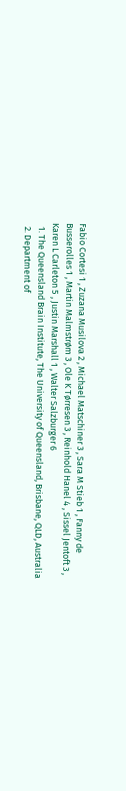Fabio Cortesi 1 , Zuzana Musilova 2 , Michael Matschiner 3 , Sara M Stieb 1 , Fanny de Busserolles 1 , Martin Malmstrøm 3 , Ole K Tørresen 3 , Reinhold Hanel 4 , Sissel Jentoft 3 , Karen L Carleton 5 , Justin Marshall 1 , Walter Salzburger 6
  1. The Queensland Brain Institute, The University of Queensland, Brisbane, QLD, Australia
  2. Department of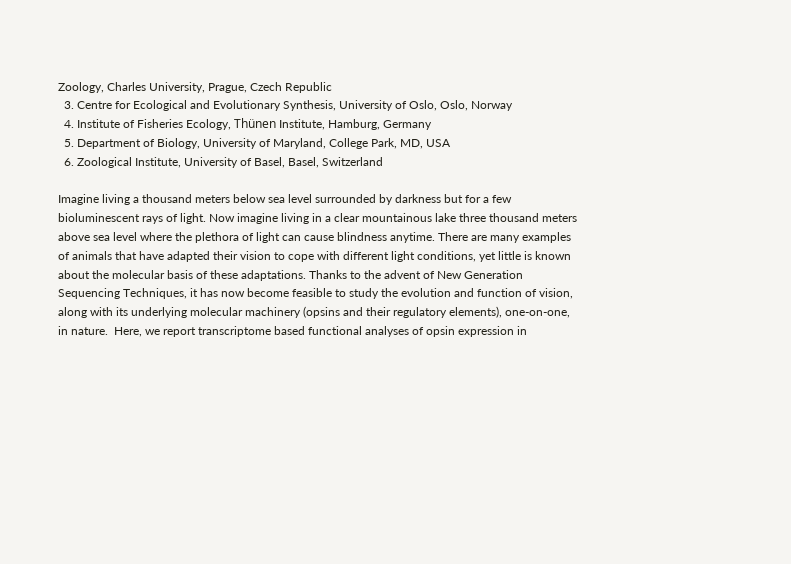Zoology, Charles University, Prague, Czech Republic
  3. Centre for Ecological and Evolutionary Synthesis, University of Oslo, Oslo, Norway
  4. Institute of Fisheries Ecology, Thünen Institute, Hamburg, Germany
  5. Department of Biology, University of Maryland, College Park, MD, USA
  6. Zoological Institute, University of Basel, Basel, Switzerland

Imagine living a thousand meters below sea level surrounded by darkness but for a few bioluminescent rays of light. Now imagine living in a clear mountainous lake three thousand meters above sea level where the plethora of light can cause blindness anytime. There are many examples of animals that have adapted their vision to cope with different light conditions, yet little is known about the molecular basis of these adaptations. Thanks to the advent of New Generation Sequencing Techniques, it has now become feasible to study the evolution and function of vision, along with its underlying molecular machinery (opsins and their regulatory elements), one-on-one, in nature.  Here, we report transcriptome based functional analyses of opsin expression in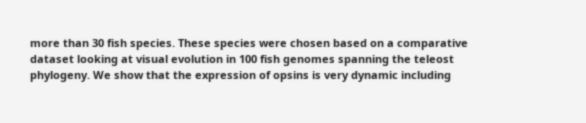more than 30 fish species. These species were chosen based on a comparative dataset looking at visual evolution in 100 fish genomes spanning the teleost phylogeny. We show that the expression of opsins is very dynamic including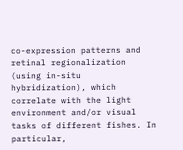co-expression patterns and retinal regionalization (using in-situ hybridization), which correlate with the light environment and/or visual tasks of different fishes. In particular,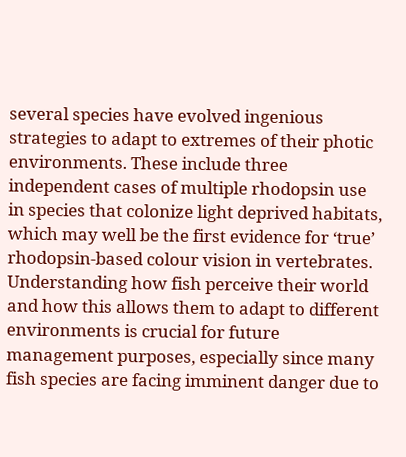several species have evolved ingenious strategies to adapt to extremes of their photic environments. These include three independent cases of multiple rhodopsin use in species that colonize light deprived habitats, which may well be the first evidence for ‘true’ rhodopsin-based colour vision in vertebrates. Understanding how fish perceive their world and how this allows them to adapt to different environments is crucial for future management purposes, especially since many fish species are facing imminent danger due to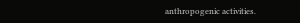anthropogenic activities.